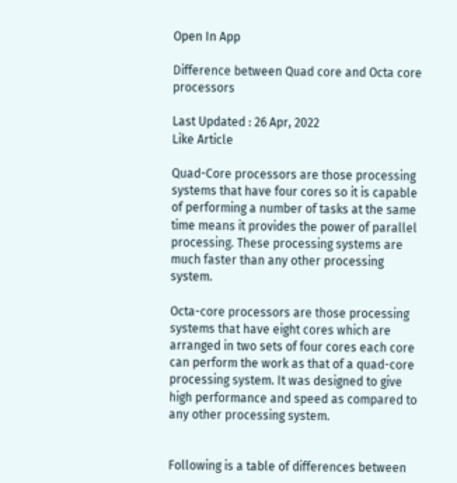Open In App

Difference between Quad core and Octa core processors

Last Updated : 26 Apr, 2022
Like Article

Quad-Core processors are those processing systems that have four cores so it is capable of performing a number of tasks at the same time means it provides the power of parallel processing. These processing systems are much faster than any other processing system.

Octa-core processors are those processing systems that have eight cores which are arranged in two sets of four cores each core can perform the work as that of a quad-core processing system. It was designed to give high performance and speed as compared to any other processing system.


Following is a table of differences between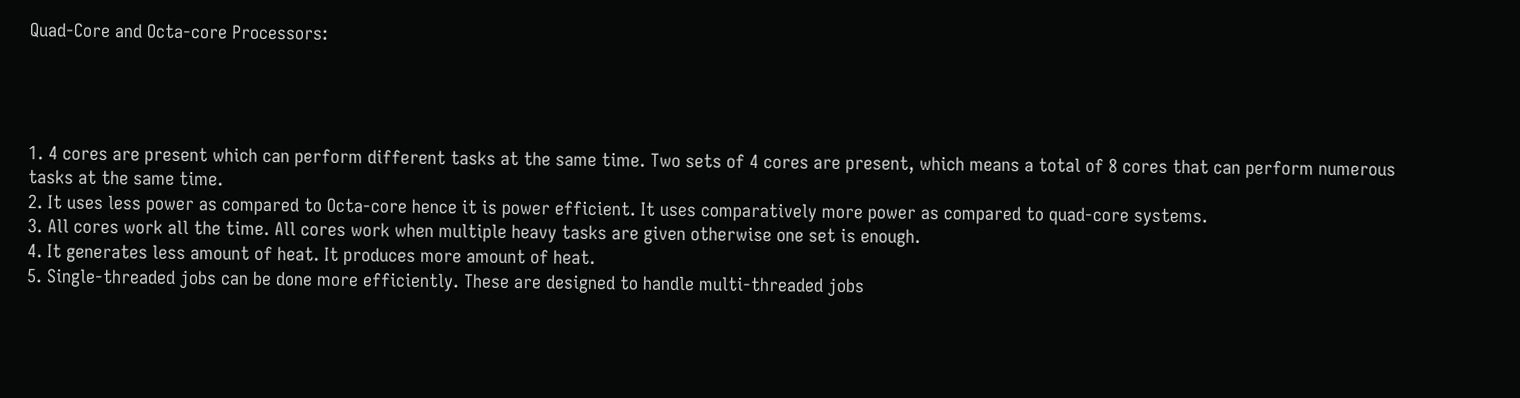Quad-Core and Octa-core Processors:




1. 4 cores are present which can perform different tasks at the same time. Two sets of 4 cores are present, which means a total of 8 cores that can perform numerous tasks at the same time.
2. It uses less power as compared to Octa-core hence it is power efficient. It uses comparatively more power as compared to quad-core systems.
3. All cores work all the time. All cores work when multiple heavy tasks are given otherwise one set is enough.
4. It generates less amount of heat. It produces more amount of heat.
5. Single-threaded jobs can be done more efficiently. These are designed to handle multi-threaded jobs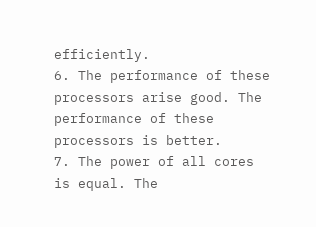efficiently.
6. The performance of these processors arise good. The performance of these processors is better.
7. The power of all cores is equal. The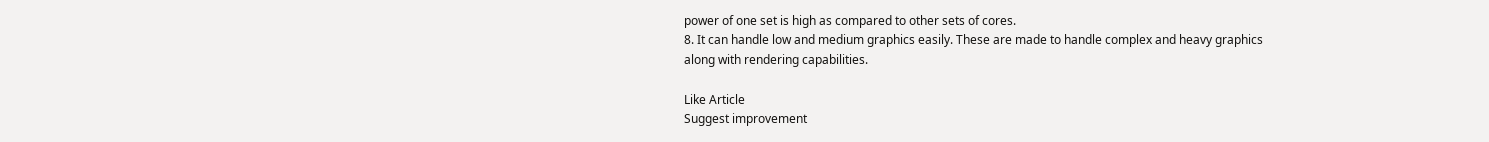power of one set is high as compared to other sets of cores.
8. It can handle low and medium graphics easily. These are made to handle complex and heavy graphics along with rendering capabilities.

Like Article
Suggest improvement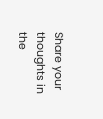Share your thoughts in the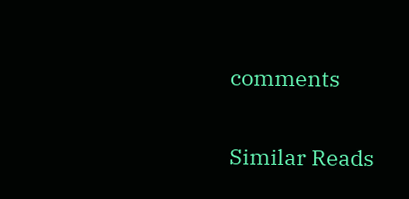comments

Similar Reads